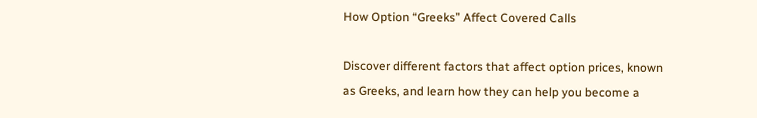How Option “Greeks” Affect Covered Calls

Discover different factors that affect option prices, known as Greeks, and learn how they can help you become a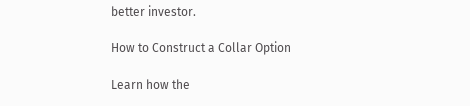better investor.

How to Construct a Collar Option

Learn how the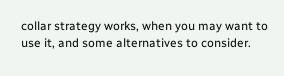collar strategy works, when you may want to use it, and some alternatives to consider.